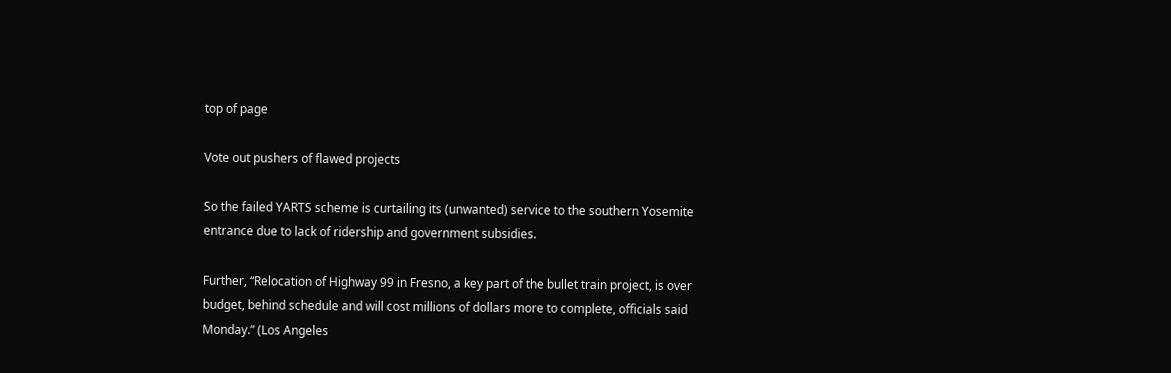top of page

Vote out pushers of flawed projects

So the failed YARTS scheme is curtailing its (unwanted) service to the southern Yosemite entrance due to lack of ridership and government subsidies.

Further, “Relocation of Highway 99 in Fresno, a key part of the bullet train project, is over budget, behind schedule and will cost millions of dollars more to complete, officials said Monday.” (Los Angeles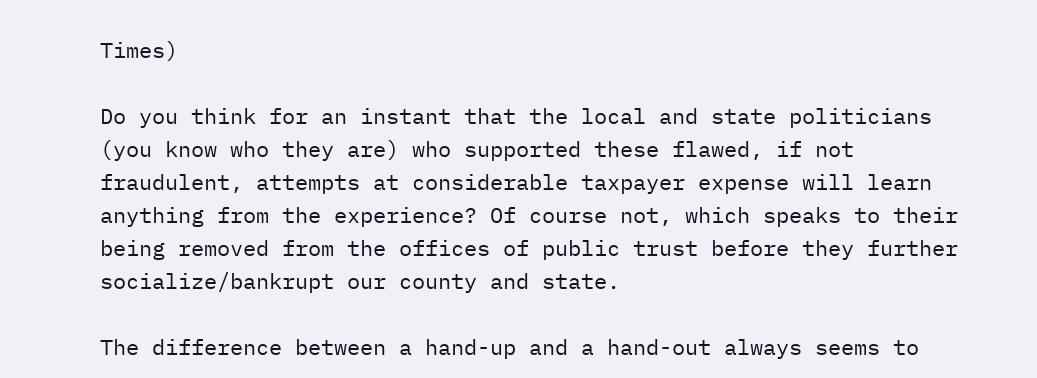Times)

Do you think for an instant that the local and state politicians (you know who they are) who supported these flawed, if not fraudulent, attempts at considerable taxpayer expense will learn anything from the experience? Of course not, which speaks to their being removed from the offices of public trust before they further socialize/bankrupt our county and state.

The difference between a hand-up and a hand-out always seems to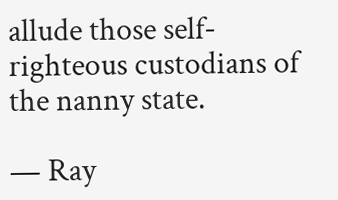allude those self-righteous custodians of the nanny state.

— Ray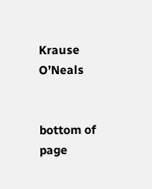Krause O’Neals


bottom of page